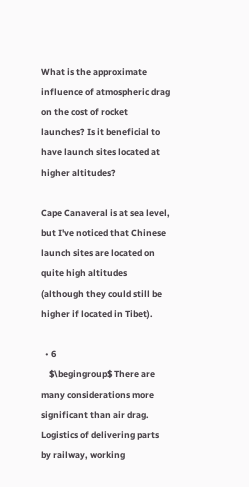What is the approximate influence of atmospheric drag on the cost of rocket launches? Is it beneficial to have launch sites located at higher altitudes?

Cape Canaveral is at sea level, but I've noticed that Chinese launch sites are located on quite high altitudes (although they could still be higher if located in Tibet).

  • 6
    $\begingroup$ There are many considerations more significant than air drag. Logistics of delivering parts by railway, working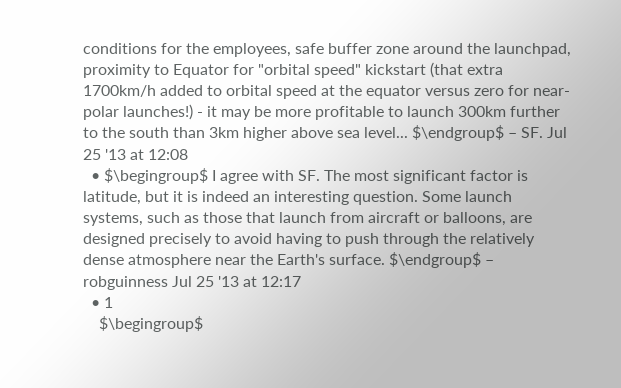conditions for the employees, safe buffer zone around the launchpad, proximity to Equator for "orbital speed" kickstart (that extra 1700km/h added to orbital speed at the equator versus zero for near-polar launches!) - it may be more profitable to launch 300km further to the south than 3km higher above sea level... $\endgroup$ – SF. Jul 25 '13 at 12:08
  • $\begingroup$ I agree with SF. The most significant factor is latitude, but it is indeed an interesting question. Some launch systems, such as those that launch from aircraft or balloons, are designed precisely to avoid having to push through the relatively dense atmosphere near the Earth's surface. $\endgroup$ – robguinness Jul 25 '13 at 12:17
  • 1
    $\begingroup$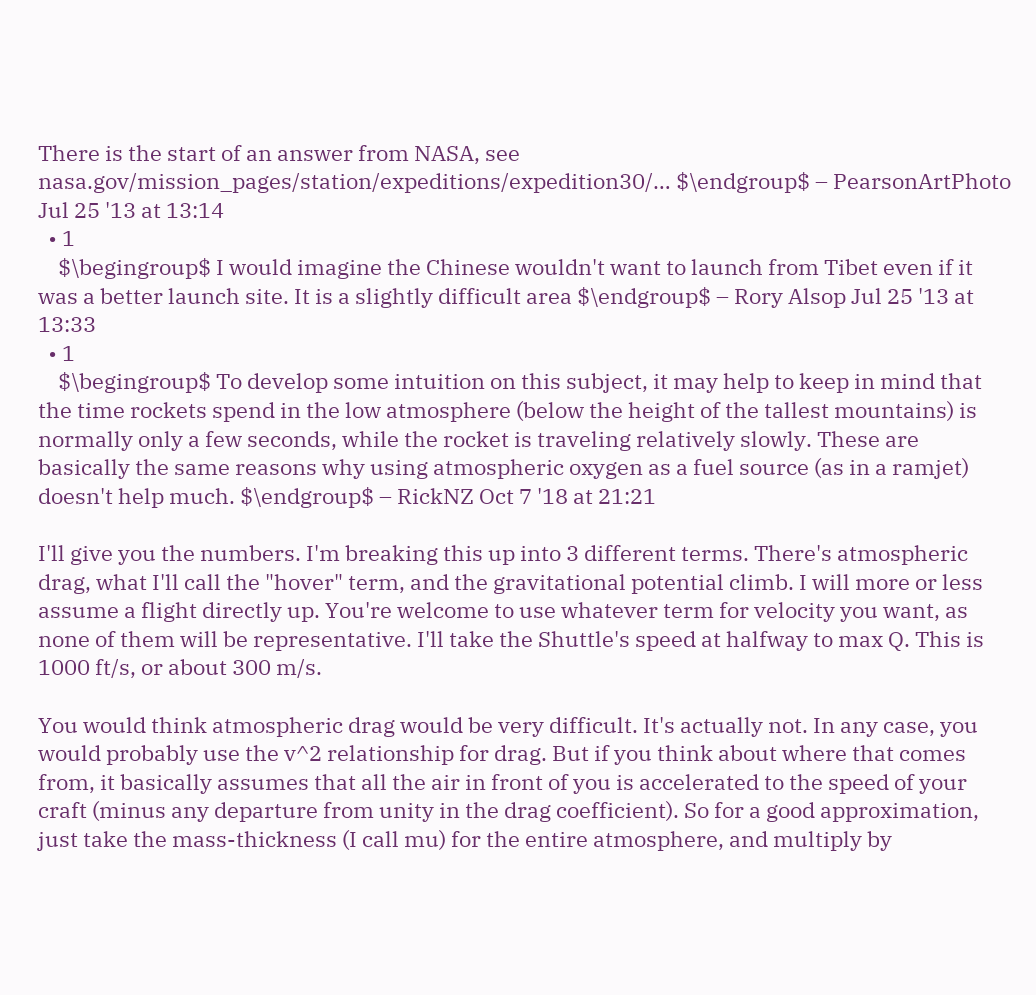There is the start of an answer from NASA, see nasa.gov/mission_pages/station/expeditions/expedition30/… $\endgroup$ – PearsonArtPhoto Jul 25 '13 at 13:14
  • 1
    $\begingroup$ I would imagine the Chinese wouldn't want to launch from Tibet even if it was a better launch site. It is a slightly difficult area $\endgroup$ – Rory Alsop Jul 25 '13 at 13:33
  • 1
    $\begingroup$ To develop some intuition on this subject, it may help to keep in mind that the time rockets spend in the low atmosphere (below the height of the tallest mountains) is normally only a few seconds, while the rocket is traveling relatively slowly. These are basically the same reasons why using atmospheric oxygen as a fuel source (as in a ramjet) doesn't help much. $\endgroup$ – RickNZ Oct 7 '18 at 21:21

I'll give you the numbers. I'm breaking this up into 3 different terms. There's atmospheric drag, what I'll call the "hover" term, and the gravitational potential climb. I will more or less assume a flight directly up. You're welcome to use whatever term for velocity you want, as none of them will be representative. I'll take the Shuttle's speed at halfway to max Q. This is 1000 ft/s, or about 300 m/s.

You would think atmospheric drag would be very difficult. It's actually not. In any case, you would probably use the v^2 relationship for drag. But if you think about where that comes from, it basically assumes that all the air in front of you is accelerated to the speed of your craft (minus any departure from unity in the drag coefficient). So for a good approximation, just take the mass-thickness (I call mu) for the entire atmosphere, and multiply by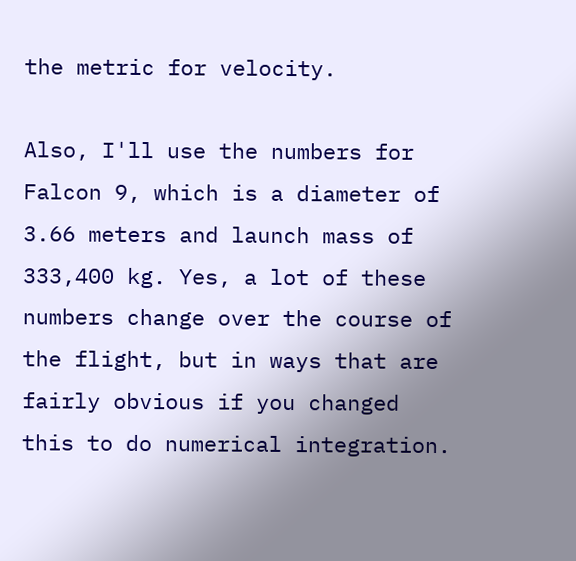the metric for velocity.

Also, I'll use the numbers for Falcon 9, which is a diameter of 3.66 meters and launch mass of 333,400 kg. Yes, a lot of these numbers change over the course of the flight, but in ways that are fairly obvious if you changed this to do numerical integration.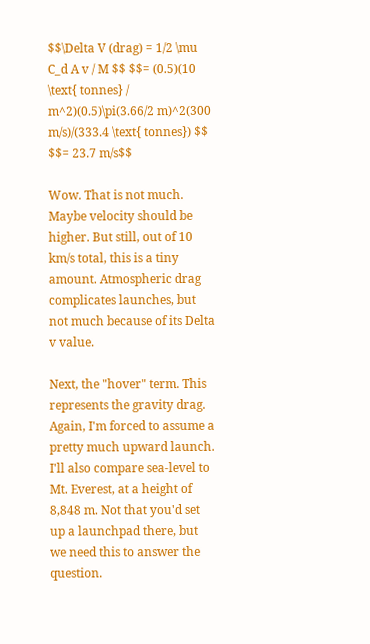$$\Delta V (drag) = 1/2 \mu C_d A v / M $$ $$= (0.5)(10 \text{ tonnes} / m^2)(0.5)\pi(3.66/2 m)^2(300 m/s)/(333.4 \text{ tonnes}) $$ $$= 23.7 m/s$$

Wow. That is not much. Maybe velocity should be higher. But still, out of 10 km/s total, this is a tiny amount. Atmospheric drag complicates launches, but not much because of its Delta v value.

Next, the "hover" term. This represents the gravity drag. Again, I'm forced to assume a pretty much upward launch. I'll also compare sea-level to Mt. Everest, at a height of 8,848 m. Not that you'd set up a launchpad there, but we need this to answer the question.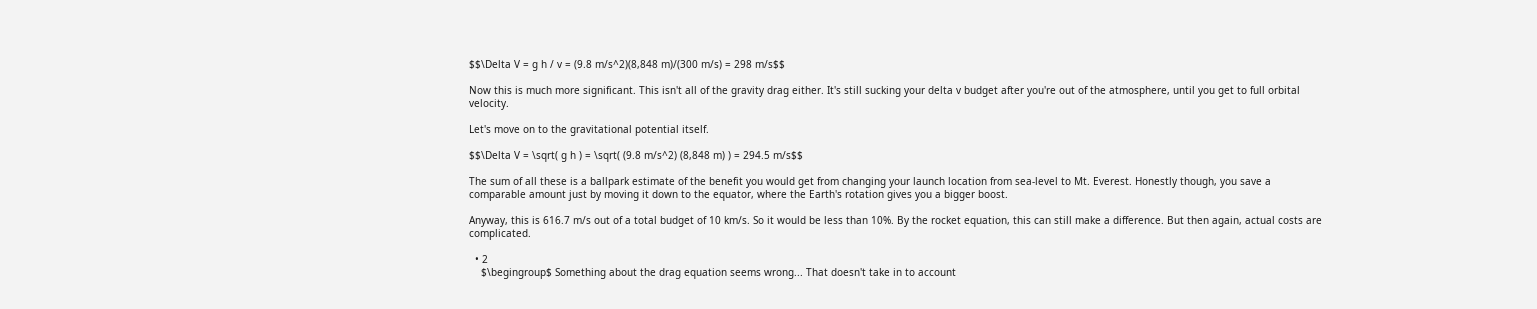$$\Delta V = g h / v = (9.8 m/s^2)(8,848 m)/(300 m/s) = 298 m/s$$

Now this is much more significant. This isn't all of the gravity drag either. It's still sucking your delta v budget after you're out of the atmosphere, until you get to full orbital velocity.

Let's move on to the gravitational potential itself.

$$\Delta V = \sqrt( g h ) = \sqrt( (9.8 m/s^2) (8,848 m) ) = 294.5 m/s$$

The sum of all these is a ballpark estimate of the benefit you would get from changing your launch location from sea-level to Mt. Everest. Honestly though, you save a comparable amount just by moving it down to the equator, where the Earth's rotation gives you a bigger boost.

Anyway, this is 616.7 m/s out of a total budget of 10 km/s. So it would be less than 10%. By the rocket equation, this can still make a difference. But then again, actual costs are complicated.

  • 2
    $\begingroup$ Something about the drag equation seems wrong... That doesn't take in to account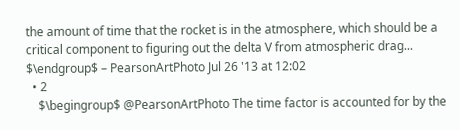the amount of time that the rocket is in the atmosphere, which should be a critical component to figuring out the delta V from atmospheric drag... $\endgroup$ – PearsonArtPhoto Jul 26 '13 at 12:02
  • 2
    $\begingroup$ @PearsonArtPhoto The time factor is accounted for by the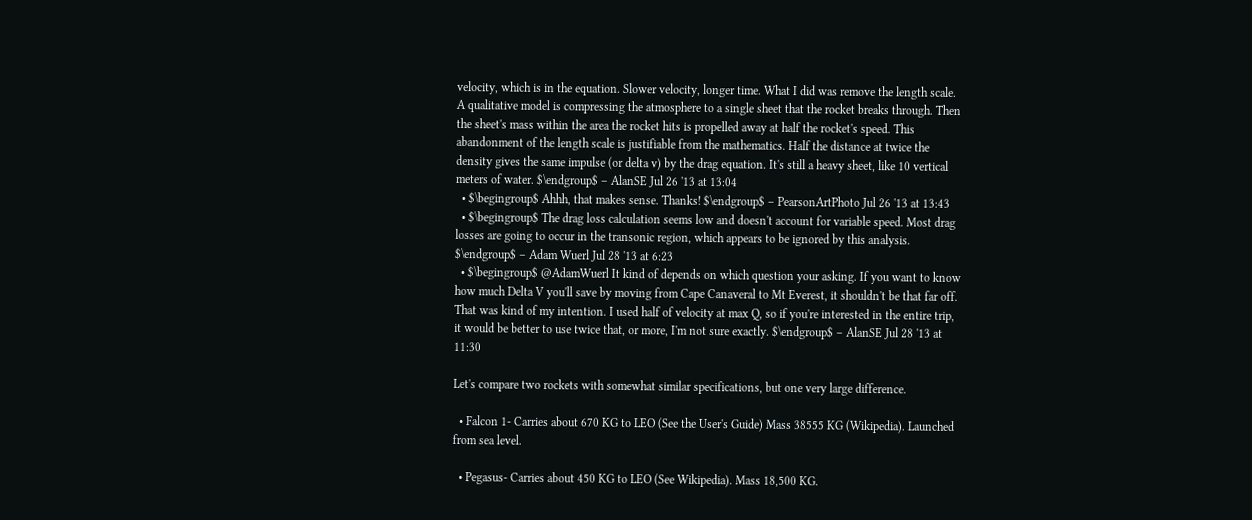velocity, which is in the equation. Slower velocity, longer time. What I did was remove the length scale. A qualitative model is compressing the atmosphere to a single sheet that the rocket breaks through. Then the sheet's mass within the area the rocket hits is propelled away at half the rocket's speed. This abandonment of the length scale is justifiable from the mathematics. Half the distance at twice the density gives the same impulse (or delta v) by the drag equation. It's still a heavy sheet, like 10 vertical meters of water. $\endgroup$ – AlanSE Jul 26 '13 at 13:04
  • $\begingroup$ Ahhh, that makes sense. Thanks! $\endgroup$ – PearsonArtPhoto Jul 26 '13 at 13:43
  • $\begingroup$ The drag loss calculation seems low and doesn't account for variable speed. Most drag losses are going to occur in the transonic region, which appears to be ignored by this analysis. $\endgroup$ – Adam Wuerl Jul 28 '13 at 6:23
  • $\begingroup$ @AdamWuerl It kind of depends on which question your asking. If you want to know how much Delta V you'll save by moving from Cape Canaveral to Mt Everest, it shouldn't be that far off. That was kind of my intention. I used half of velocity at max Q, so if you're interested in the entire trip, it would be better to use twice that, or more, I'm not sure exactly. $\endgroup$ – AlanSE Jul 28 '13 at 11:30

Let's compare two rockets with somewhat similar specifications, but one very large difference.

  • Falcon 1- Carries about 670 KG to LEO (See the User's Guide) Mass 38555 KG (Wikipedia). Launched from sea level.

  • Pegasus- Carries about 450 KG to LEO (See Wikipedia). Mass 18,500 KG.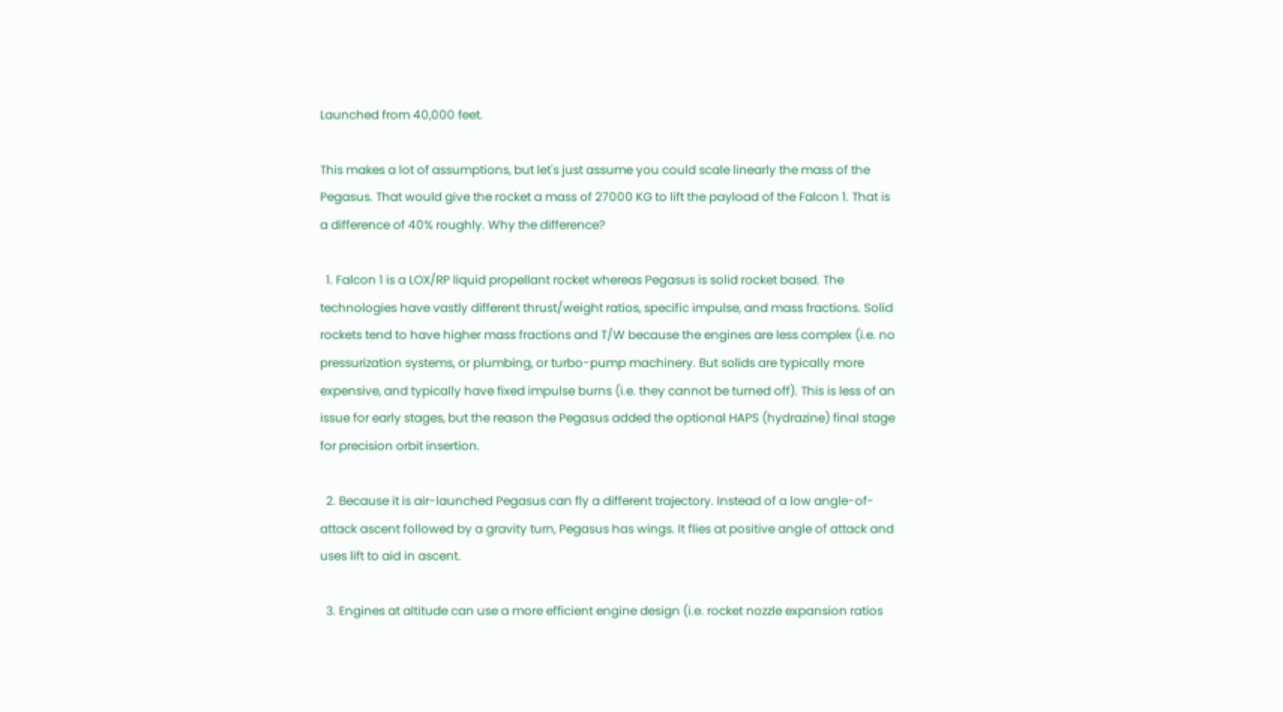Launched from 40,000 feet.

This makes a lot of assumptions, but let's just assume you could scale linearly the mass of the Pegasus. That would give the rocket a mass of 27000 KG to lift the payload of the Falcon 1. That is a difference of 40% roughly. Why the difference?

  1. Falcon 1 is a LOX/RP liquid propellant rocket whereas Pegasus is solid rocket based. The technologies have vastly different thrust/weight ratios, specific impulse, and mass fractions. Solid rockets tend to have higher mass fractions and T/W because the engines are less complex (i.e. no pressurization systems, or plumbing, or turbo-pump machinery. But solids are typically more expensive, and typically have fixed impulse burns (i.e. they cannot be turned off). This is less of an issue for early stages, but the reason the Pegasus added the optional HAPS (hydrazine) final stage for precision orbit insertion.

  2. Because it is air-launched Pegasus can fly a different trajectory. Instead of a low angle-of-attack ascent followed by a gravity turn, Pegasus has wings. It flies at positive angle of attack and uses lift to aid in ascent.

  3. Engines at altitude can use a more efficient engine design (i.e. rocket nozzle expansion ratios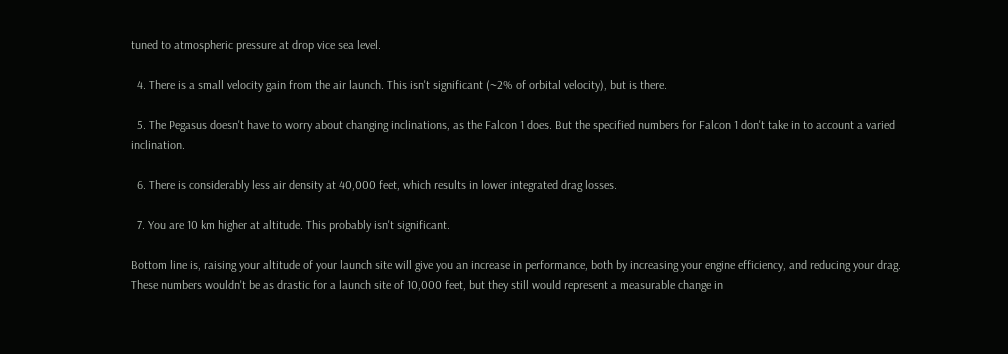tuned to atmospheric pressure at drop vice sea level.

  4. There is a small velocity gain from the air launch. This isn't significant (~2% of orbital velocity), but is there.

  5. The Pegasus doesn't have to worry about changing inclinations, as the Falcon 1 does. But the specified numbers for Falcon 1 don't take in to account a varied inclination.

  6. There is considerably less air density at 40,000 feet, which results in lower integrated drag losses.

  7. You are 10 km higher at altitude. This probably isn't significant.

Bottom line is, raising your altitude of your launch site will give you an increase in performance, both by increasing your engine efficiency, and reducing your drag. These numbers wouldn't be as drastic for a launch site of 10,000 feet, but they still would represent a measurable change in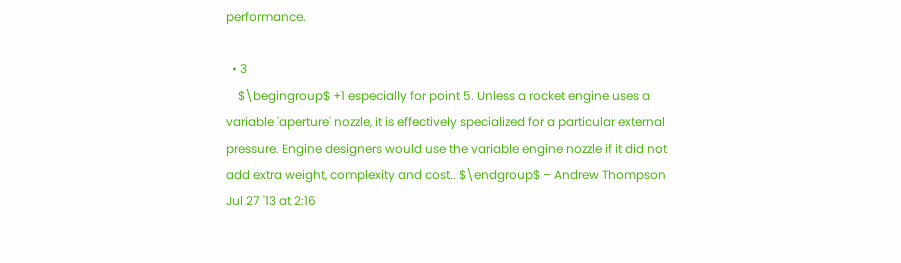performance.

  • 3
    $\begingroup$ +1 especially for point 5. Unless a rocket engine uses a variable 'aperture' nozzle, it is effectively specialized for a particular external pressure. Engine designers would use the variable engine nozzle if it did not add extra weight, complexity and cost.. $\endgroup$ – Andrew Thompson Jul 27 '13 at 2:16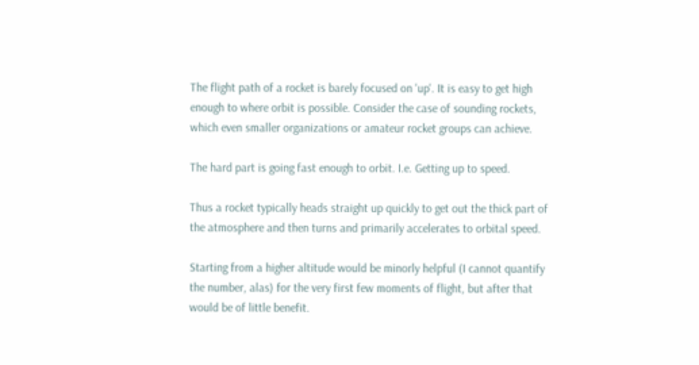The flight path of a rocket is barely focused on 'up'. It is easy to get high enough to where orbit is possible. Consider the case of sounding rockets, which even smaller organizations or amateur rocket groups can achieve.

The hard part is going fast enough to orbit. I.e. Getting up to speed.

Thus a rocket typically heads straight up quickly to get out the thick part of the atmosphere and then turns and primarily accelerates to orbital speed.

Starting from a higher altitude would be minorly helpful (I cannot quantify the number, alas) for the very first few moments of flight, but after that would be of little benefit.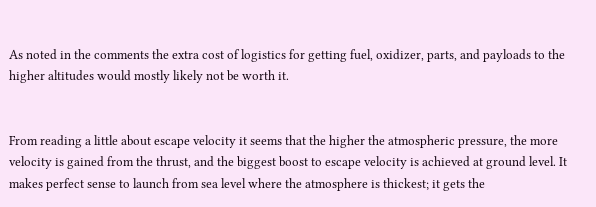As noted in the comments the extra cost of logistics for getting fuel, oxidizer, parts, and payloads to the higher altitudes would mostly likely not be worth it.


From reading a little about escape velocity it seems that the higher the atmospheric pressure, the more velocity is gained from the thrust, and the biggest boost to escape velocity is achieved at ground level. It makes perfect sense to launch from sea level where the atmosphere is thickest; it gets the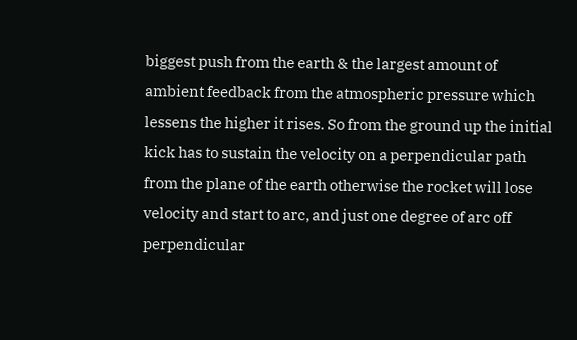biggest push from the earth & the largest amount of ambient feedback from the atmospheric pressure which lessens the higher it rises. So from the ground up the initial kick has to sustain the velocity on a perpendicular path from the plane of the earth otherwise the rocket will lose velocity and start to arc, and just one degree of arc off perpendicular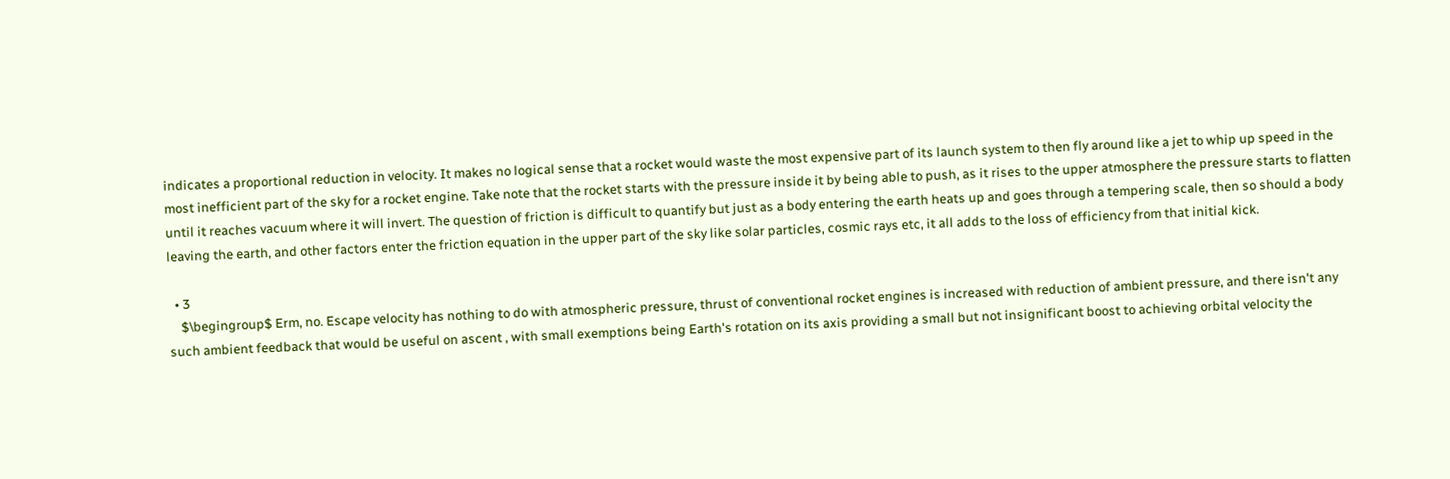indicates a proportional reduction in velocity. It makes no logical sense that a rocket would waste the most expensive part of its launch system to then fly around like a jet to whip up speed in the most inefficient part of the sky for a rocket engine. Take note that the rocket starts with the pressure inside it by being able to push, as it rises to the upper atmosphere the pressure starts to flatten until it reaches vacuum where it will invert. The question of friction is difficult to quantify but just as a body entering the earth heats up and goes through a tempering scale, then so should a body leaving the earth, and other factors enter the friction equation in the upper part of the sky like solar particles, cosmic rays etc, it all adds to the loss of efficiency from that initial kick.

  • 3
    $\begingroup$ Erm, no. Escape velocity has nothing to do with atmospheric pressure, thrust of conventional rocket engines is increased with reduction of ambient pressure, and there isn't any such ambient feedback that would be useful on ascent , with small exemptions being Earth's rotation on its axis providing a small but not insignificant boost to achieving orbital velocity the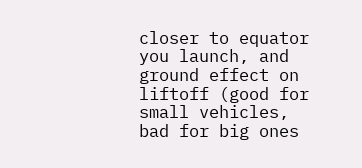closer to equator you launch, and ground effect on liftoff (good for small vehicles, bad for big ones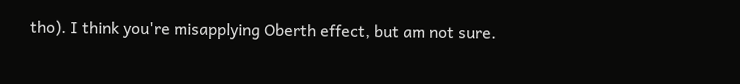tho). I think you're misapplying Oberth effect, but am not sure.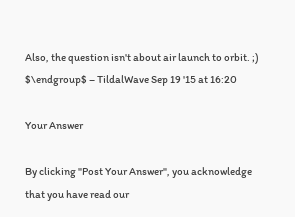Also, the question isn't about air launch to orbit. ;) $\endgroup$ – TildalWave Sep 19 '15 at 16:20

Your Answer

By clicking "Post Your Answer", you acknowledge that you have read our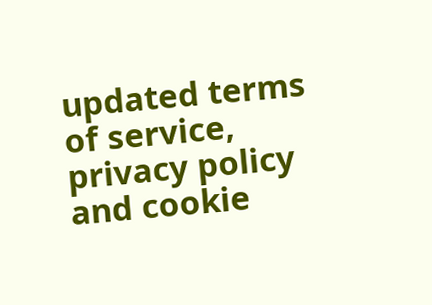updated terms of service, privacy policy and cookie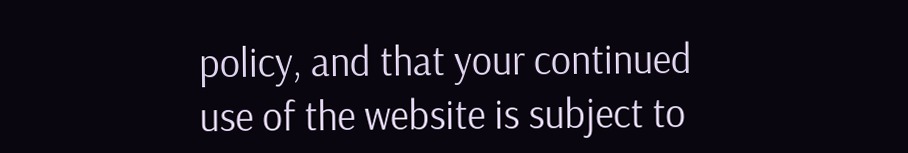policy, and that your continued use of the website is subject to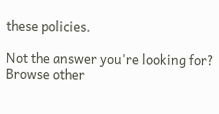these policies.

Not the answer you're looking for? Browse other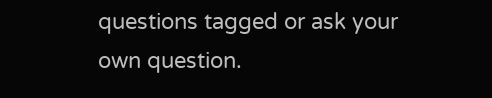questions tagged or ask your own question.